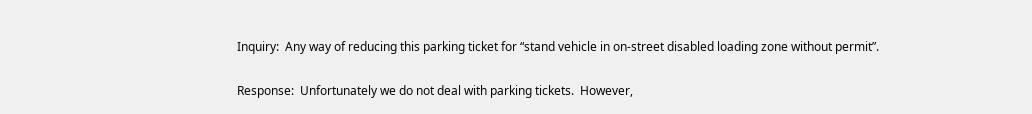Inquiry:  Any way of reducing this parking ticket for “stand vehicle in on-street disabled loading zone without permit”.

Response:  Unfortunately we do not deal with parking tickets.  However,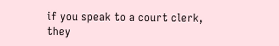if you speak to a court clerk, they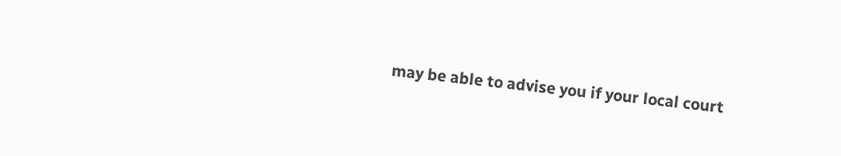may be able to advise you if your local court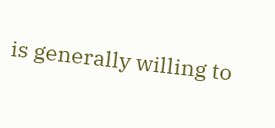is generally willing to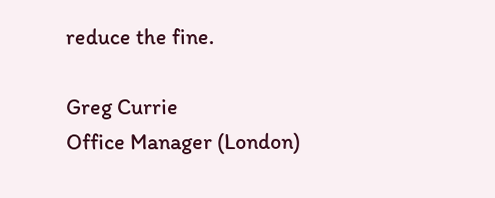reduce the fine.

Greg Currie
Office Manager (London)